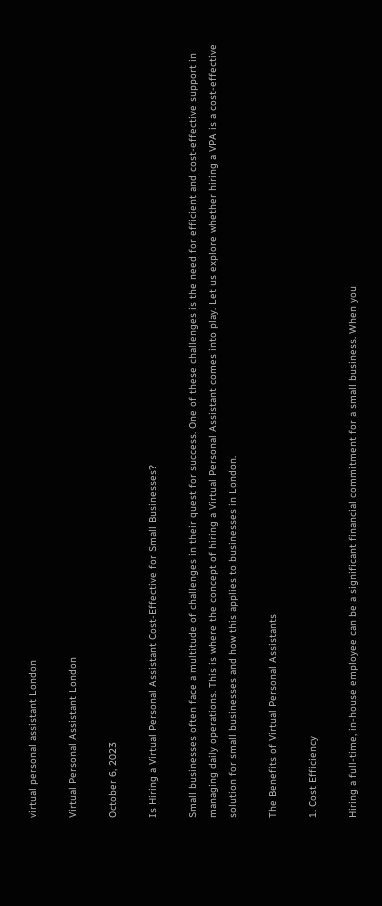virtual personal assistant London

Virtual Personal Assistant London

October 6, 2023

Is Hiring a Virtual Personal Assistant Cost-Effective for Small Businesses?

Small businesses often face a multitude of challenges in their quest for success. One of these challenges is the need for efficient and cost-effective support in managing daily operations. This is where the concept of hiring a Virtual Personal Assistant comes into play. Let us explore whether hiring a VPA is a cost-effective solution for small businesses and how this applies to businesses in London.

The Benefits of Virtual Personal Assistants

1. Cost Efficiency

Hiring a full-time, in-house employee can be a significant financial commitment for a small business. When you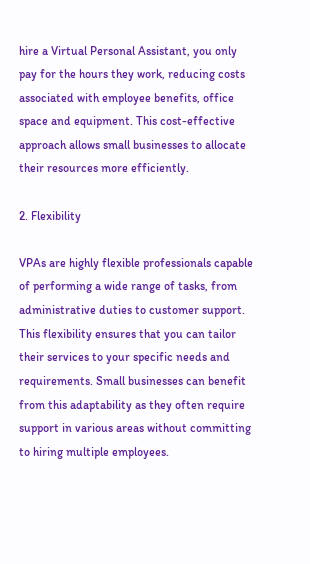hire a Virtual Personal Assistant, you only pay for the hours they work, reducing costs associated with employee benefits, office space and equipment. This cost-effective approach allows small businesses to allocate their resources more efficiently.

2. Flexibility

VPAs are highly flexible professionals capable of performing a wide range of tasks, from administrative duties to customer support. This flexibility ensures that you can tailor their services to your specific needs and requirements. Small businesses can benefit from this adaptability as they often require support in various areas without committing to hiring multiple employees.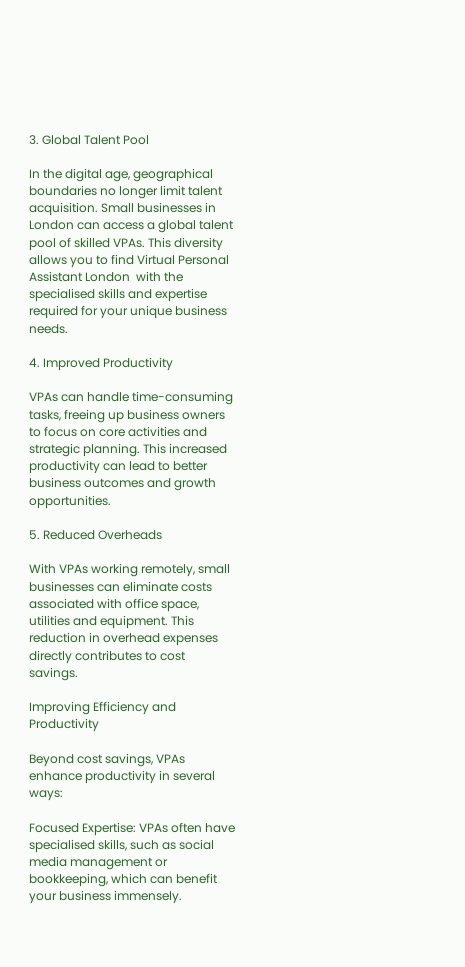3. Global Talent Pool

In the digital age, geographical boundaries no longer limit talent acquisition. Small businesses in London can access a global talent pool of skilled VPAs. This diversity allows you to find Virtual Personal Assistant London  with the specialised skills and expertise required for your unique business needs.

4. Improved Productivity

VPAs can handle time-consuming tasks, freeing up business owners to focus on core activities and strategic planning. This increased productivity can lead to better business outcomes and growth opportunities.

5. Reduced Overheads

With VPAs working remotely, small businesses can eliminate costs associated with office space, utilities and equipment. This reduction in overhead expenses directly contributes to cost savings.

Improving Efficiency and Productivity

Beyond cost savings, VPAs enhance productivity in several ways:

Focused Expertise: VPAs often have specialised skills, such as social media management or bookkeeping, which can benefit your business immensely.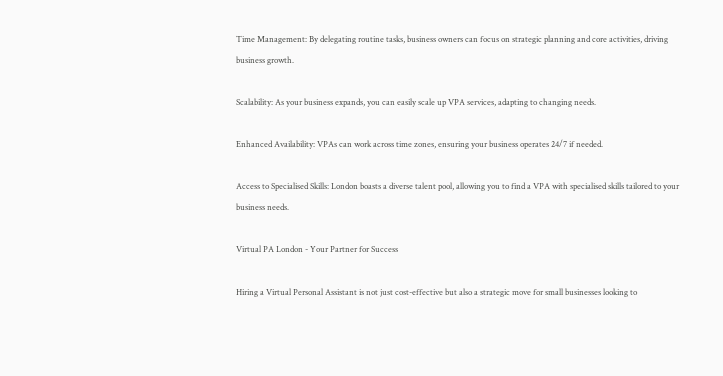Time Management: By delegating routine tasks, business owners can focus on strategic planning and core activities, driving business growth.

Scalability: As your business expands, you can easily scale up VPA services, adapting to changing needs.

Enhanced Availability: VPAs can work across time zones, ensuring your business operates 24/7 if needed.

Access to Specialised Skills: London boasts a diverse talent pool, allowing you to find a VPA with specialised skills tailored to your business needs.

Virtual PA London - Your Partner for Success

Hiring a Virtual Personal Assistant is not just cost-effective but also a strategic move for small businesses looking to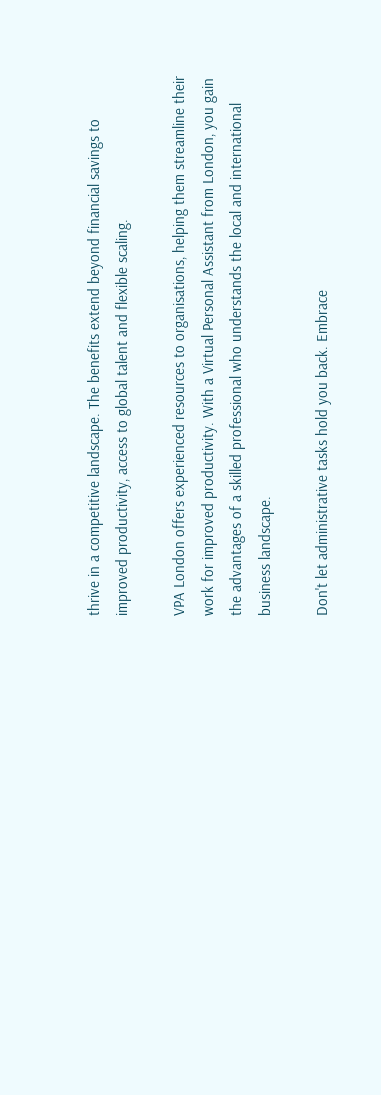thrive in a competitive landscape. The benefits extend beyond financial savings to improved productivity, access to global talent and flexible scaling.

VPA London offers experienced resources to organisations, helping them streamline their work for improved productivity. With a Virtual Personal Assistant from London, you gain the advantages of a skilled professional who understands the local and international business landscape.

Don't let administrative tasks hold you back. Embrace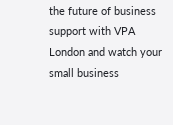the future of business support with VPA London and watch your small business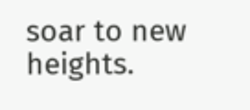soar to new heights.